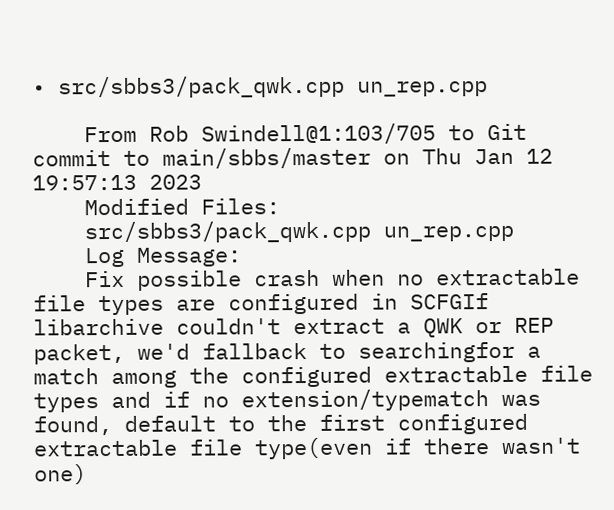• src/sbbs3/pack_qwk.cpp un_rep.cpp

    From Rob Swindell@1:103/705 to Git commit to main/sbbs/master on Thu Jan 12 19:57:13 2023
    Modified Files:
    src/sbbs3/pack_qwk.cpp un_rep.cpp
    Log Message:
    Fix possible crash when no extractable file types are configured in SCFGIf libarchive couldn't extract a QWK or REP packet, we'd fallback to searchingfor a match among the configured extractable file types and if no extension/typematch was found, default to the first configured extractable file type(even if there wasn't one)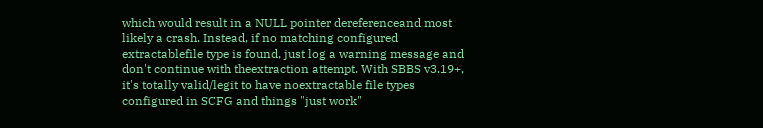which would result in a NULL pointer dereferenceand most likely a crash. Instead, if no matching configured extractablefile type is found, just log a warning message and don't continue with theextraction attempt. With SBBS v3.19+, it's totally valid/legit to have noextractable file types configured in SCFG and things "just work"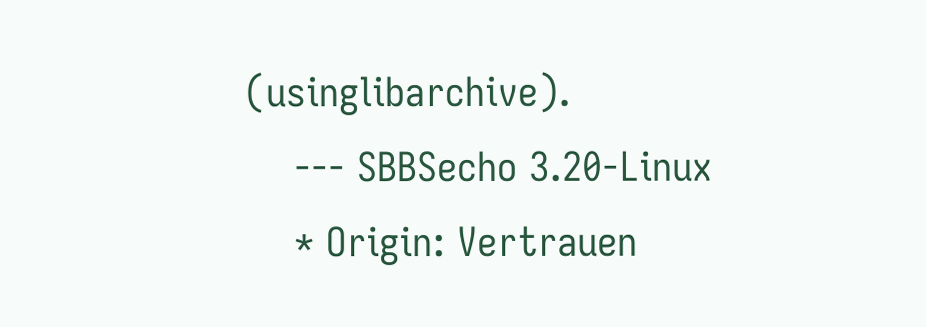(usinglibarchive).
    --- SBBSecho 3.20-Linux
    * Origin: Vertrauen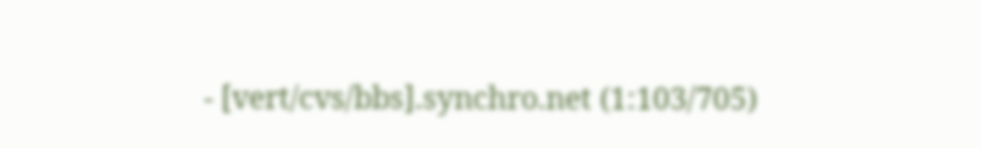- [vert/cvs/bbs].synchro.net (1:103/705)